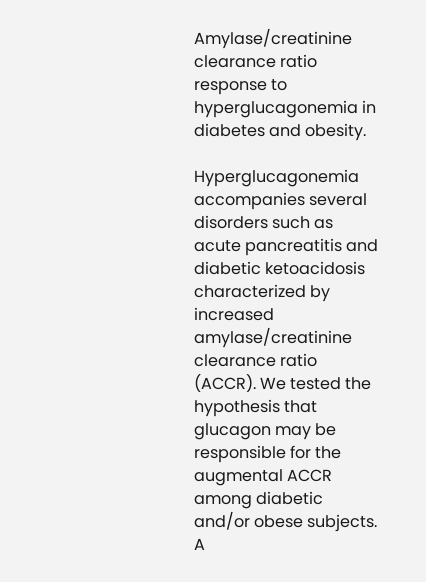Amylase/creatinine clearance ratio response to hyperglucagonemia in diabetes and obesity.

Hyperglucagonemia accompanies several disorders such as acute pancreatitis and diabetic ketoacidosis characterized by increased amylase/creatinine clearance ratio (ACCR). We tested the hypothesis that glucagon may be responsible for the augmental ACCR among diabetic and/or obese subjects. A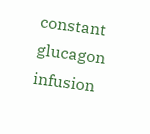constant glucagon infusion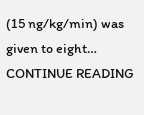(15 ng/kg/min) was given to eight… CONTINUE READING